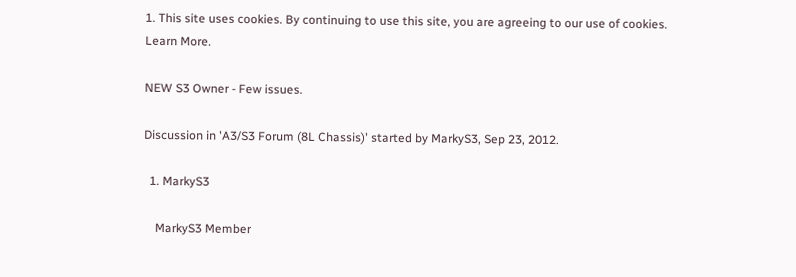1. This site uses cookies. By continuing to use this site, you are agreeing to our use of cookies. Learn More.

NEW S3 Owner - Few issues.

Discussion in 'A3/S3 Forum (8L Chassis)' started by MarkyS3, Sep 23, 2012.

  1. MarkyS3

    MarkyS3 Member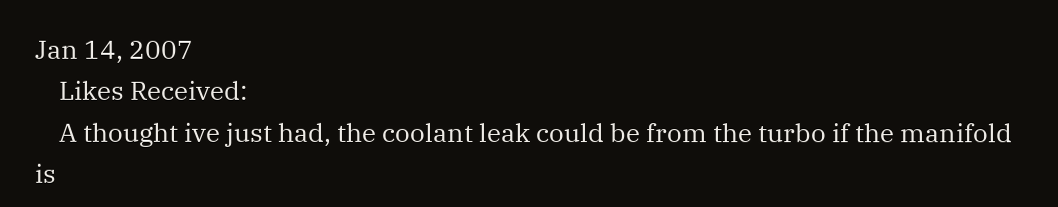Jan 14, 2007
    Likes Received:
    A thought ive just had, the coolant leak could be from the turbo if the manifold is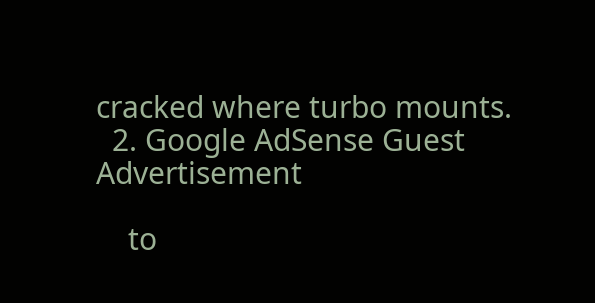cracked where turbo mounts.
  2. Google AdSense Guest Advertisement

    to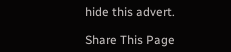hide this advert.

Share This Page